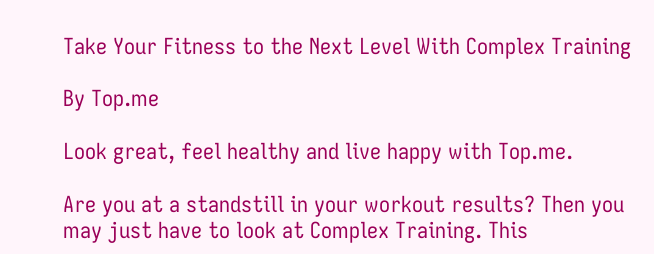Take Your Fitness to the Next Level With Complex Training

By Top.me

Look great, feel healthy and live happy with Top.me.

Are you at a standstill in your workout results? Then you may just have to look at Complex Training. This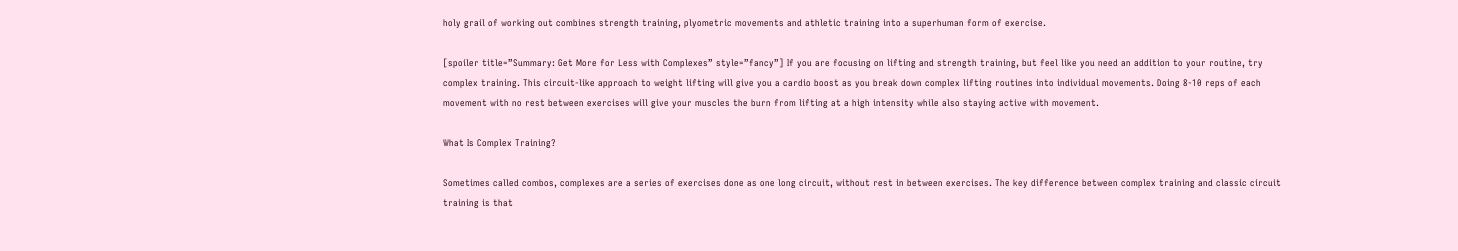holy grail of working out combines strength training, plyometric movements and athletic training into a superhuman form of exercise.

[spoiler title=”Summary: Get More for Less with Complexes” style=”fancy”] If you are focusing on lifting and strength training, but feel like you need an addition to your routine, try complex training. This circuit-like approach to weight lifting will give you a cardio boost as you break down complex lifting routines into individual movements. Doing 8-10 reps of each movement with no rest between exercises will give your muscles the burn from lifting at a high intensity while also staying active with movement.

What Is Complex Training?

Sometimes called combos, complexes are a series of exercises done as one long circuit, without rest in between exercises. The key difference between complex training and classic circuit training is that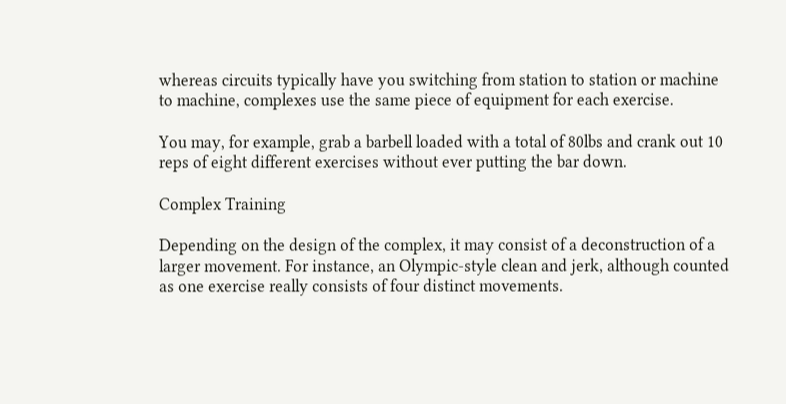whereas circuits typically have you switching from station to station or machine to machine, complexes use the same piece of equipment for each exercise.

You may, for example, grab a barbell loaded with a total of 80lbs and crank out 10 reps of eight different exercises without ever putting the bar down.

Complex Training

Depending on the design of the complex, it may consist of a deconstruction of a larger movement. For instance, an Olympic-style clean and jerk, although counted as one exercise really consists of four distinct movements.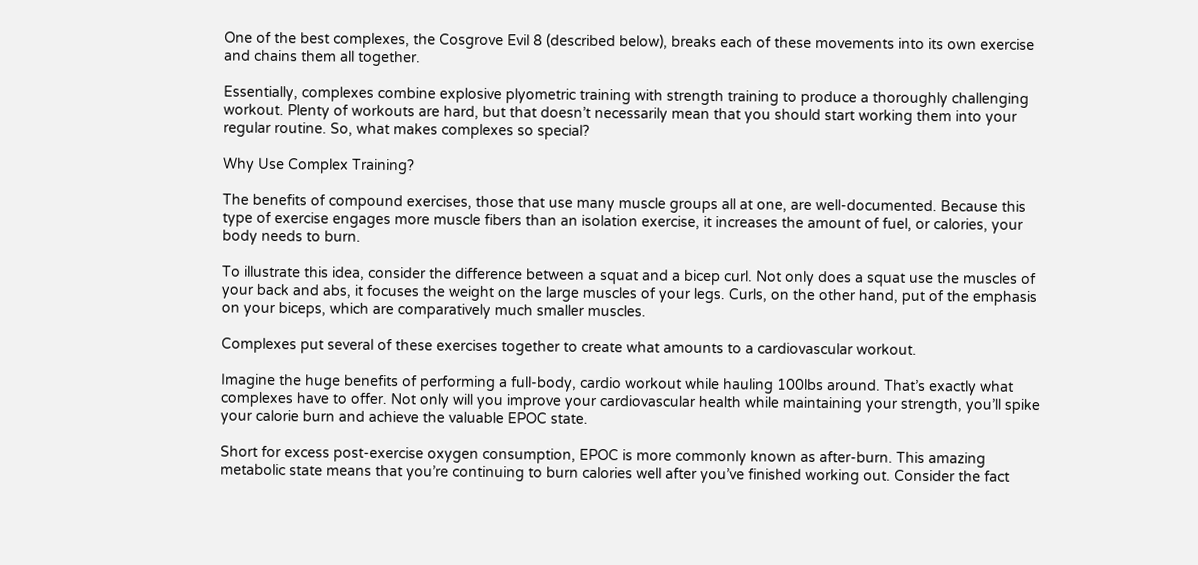One of the best complexes, the Cosgrove Evil 8 (described below), breaks each of these movements into its own exercise and chains them all together.

Essentially, complexes combine explosive plyometric training with strength training to produce a thoroughly challenging workout. Plenty of workouts are hard, but that doesn’t necessarily mean that you should start working them into your regular routine. So, what makes complexes so special?

Why Use Complex Training?

The benefits of compound exercises, those that use many muscle groups all at one, are well-documented. Because this type of exercise engages more muscle fibers than an isolation exercise, it increases the amount of fuel, or calories, your body needs to burn.

To illustrate this idea, consider the difference between a squat and a bicep curl. Not only does a squat use the muscles of your back and abs, it focuses the weight on the large muscles of your legs. Curls, on the other hand, put of the emphasis on your biceps, which are comparatively much smaller muscles.

Complexes put several of these exercises together to create what amounts to a cardiovascular workout.

Imagine the huge benefits of performing a full-body, cardio workout while hauling 100lbs around. That’s exactly what complexes have to offer. Not only will you improve your cardiovascular health while maintaining your strength, you’ll spike your calorie burn and achieve the valuable EPOC state.

Short for excess post-exercise oxygen consumption, EPOC is more commonly known as after-burn. This amazing metabolic state means that you’re continuing to burn calories well after you’ve finished working out. Consider the fact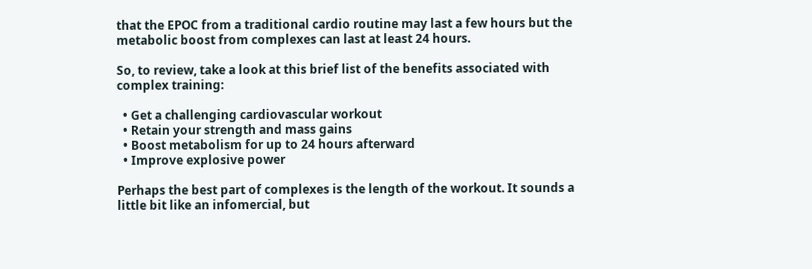that the EPOC from a traditional cardio routine may last a few hours but the metabolic boost from complexes can last at least 24 hours.

So, to review, take a look at this brief list of the benefits associated with complex training:

  • Get a challenging cardiovascular workout
  • Retain your strength and mass gains
  • Boost metabolism for up to 24 hours afterward
  • Improve explosive power

Perhaps the best part of complexes is the length of the workout. It sounds a little bit like an infomercial, but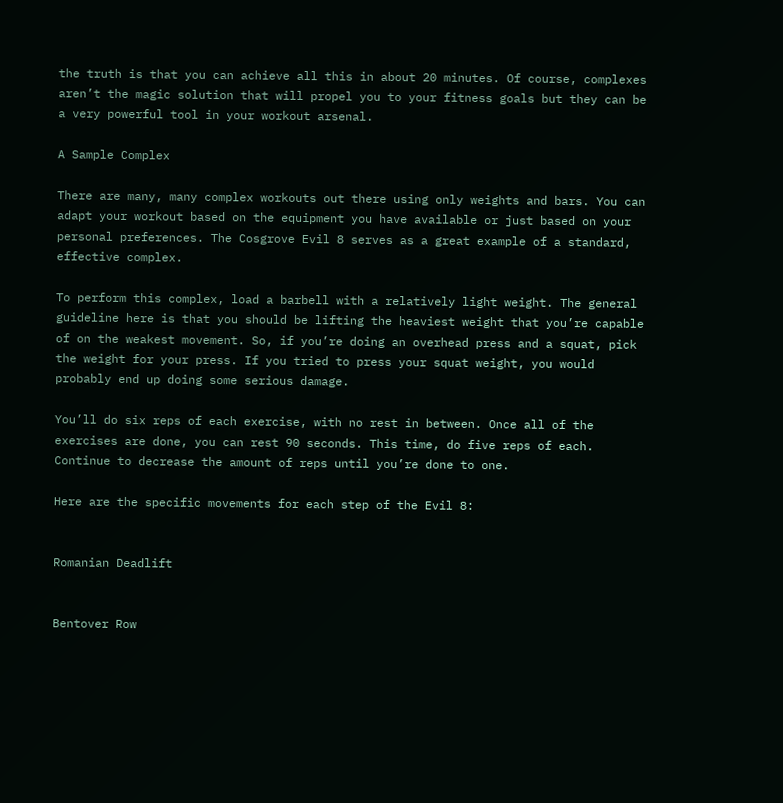the truth is that you can achieve all this in about 20 minutes. Of course, complexes aren’t the magic solution that will propel you to your fitness goals but they can be a very powerful tool in your workout arsenal.

A Sample Complex

There are many, many complex workouts out there using only weights and bars. You can adapt your workout based on the equipment you have available or just based on your personal preferences. The Cosgrove Evil 8 serves as a great example of a standard, effective complex.

To perform this complex, load a barbell with a relatively light weight. The general guideline here is that you should be lifting the heaviest weight that you’re capable of on the weakest movement. So, if you’re doing an overhead press and a squat, pick the weight for your press. If you tried to press your squat weight, you would probably end up doing some serious damage.

You’ll do six reps of each exercise, with no rest in between. Once all of the exercises are done, you can rest 90 seconds. This time, do five reps of each. Continue to decrease the amount of reps until you’re done to one.

Here are the specific movements for each step of the Evil 8:


Romanian Deadlift


Bentover Row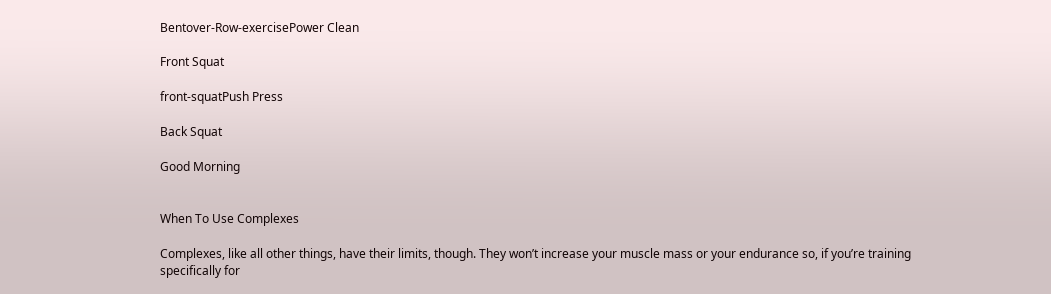Bentover-Row-exercisePower Clean

Front Squat

front-squatPush Press

Back Squat

Good Morning


When To Use Complexes

Complexes, like all other things, have their limits, though. They won’t increase your muscle mass or your endurance so, if you’re training specifically for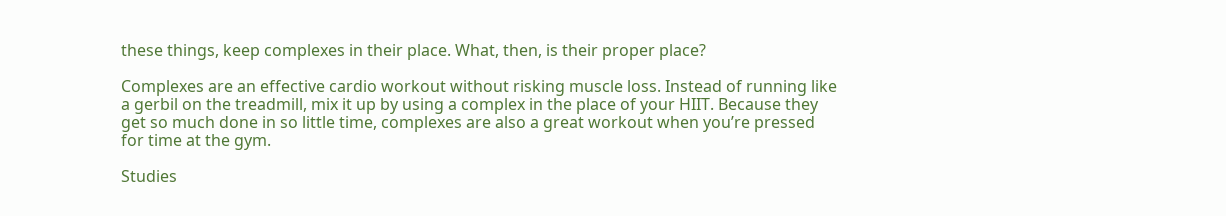these things, keep complexes in their place. What, then, is their proper place?

Complexes are an effective cardio workout without risking muscle loss. Instead of running like a gerbil on the treadmill, mix it up by using a complex in the place of your HIIT. Because they get so much done in so little time, complexes are also a great workout when you’re pressed for time at the gym.

Studies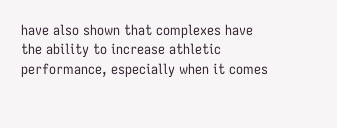have also shown that complexes have the ability to increase athletic performance, especially when it comes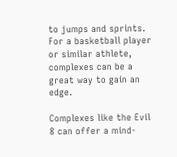to jumps and sprints. For a basketball player or similar athlete, complexes can be a great way to gain an edge.

Complexes like the Evil 8 can offer a mind-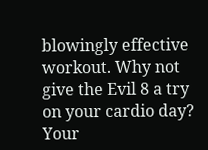blowingly effective workout. Why not give the Evil 8 a try on your cardio day? Your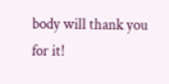body will thank you for it!